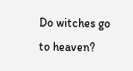Do witches go to heaven?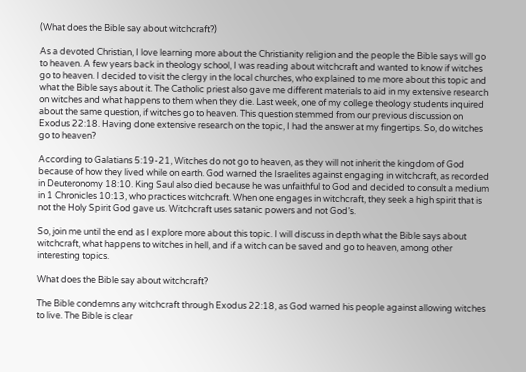(What does the Bible say about witchcraft?)

As a devoted Christian, I love learning more about the Christianity religion and the people the Bible says will go to heaven. A few years back in theology school, I was reading about witchcraft and wanted to know if witches go to heaven. I decided to visit the clergy in the local churches, who explained to me more about this topic and what the Bible says about it. The Catholic priest also gave me different materials to aid in my extensive research on witches and what happens to them when they die. Last week, one of my college theology students inquired about the same question, if witches go to heaven. This question stemmed from our previous discussion on Exodus 22:18. Having done extensive research on the topic, I had the answer at my fingertips. So, do witches go to heaven?

According to Galatians 5:19-21, Witches do not go to heaven, as they will not inherit the kingdom of God because of how they lived while on earth. God warned the Israelites against engaging in witchcraft, as recorded in Deuteronomy 18:10. King Saul also died because he was unfaithful to God and decided to consult a medium in 1 Chronicles 10:13, who practices witchcraft. When one engages in witchcraft, they seek a high spirit that is not the Holy Spirit God gave us. Witchcraft uses satanic powers and not God’s.

So, join me until the end as I explore more about this topic. I will discuss in depth what the Bible says about witchcraft, what happens to witches in hell, and if a witch can be saved and go to heaven, among other interesting topics.

What does the Bible say about witchcraft?

The Bible condemns any witchcraft through Exodus 22:18, as God warned his people against allowing witches to live. The Bible is clear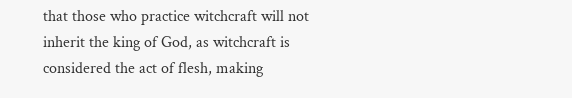that those who practice witchcraft will not inherit the king of God, as witchcraft is considered the act of flesh, making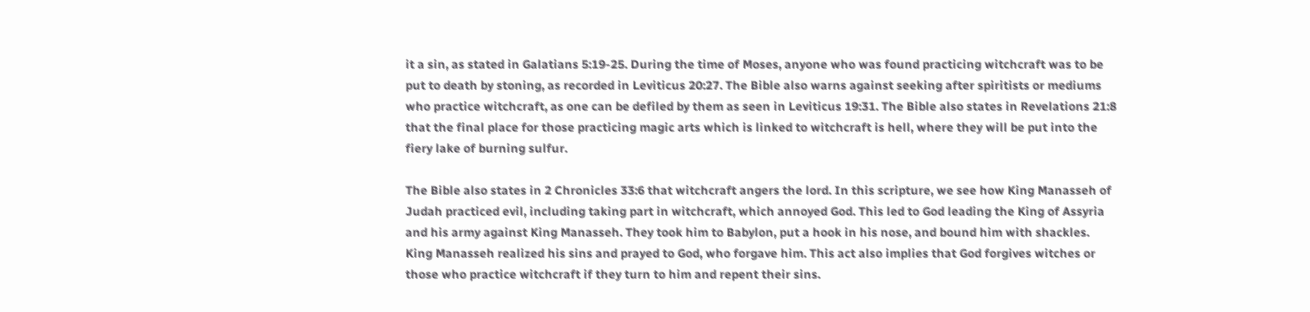it a sin, as stated in Galatians 5:19-25. During the time of Moses, anyone who was found practicing witchcraft was to be put to death by stoning, as recorded in Leviticus 20:27. The Bible also warns against seeking after spiritists or mediums who practice witchcraft, as one can be defiled by them as seen in Leviticus 19:31. The Bible also states in Revelations 21:8 that the final place for those practicing magic arts which is linked to witchcraft is hell, where they will be put into the fiery lake of burning sulfur.

The Bible also states in 2 Chronicles 33:6 that witchcraft angers the lord. In this scripture, we see how King Manasseh of Judah practiced evil, including taking part in witchcraft, which annoyed God. This led to God leading the King of Assyria and his army against King Manasseh. They took him to Babylon, put a hook in his nose, and bound him with shackles. King Manasseh realized his sins and prayed to God, who forgave him. This act also implies that God forgives witches or those who practice witchcraft if they turn to him and repent their sins.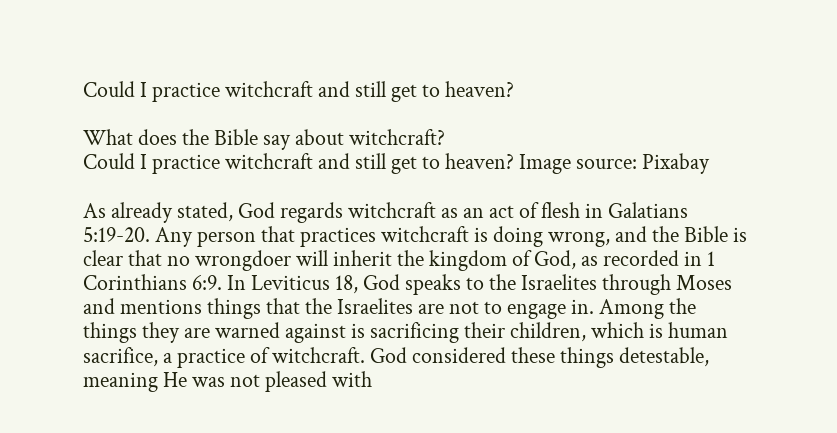Could I practice witchcraft and still get to heaven?

What does the Bible say about witchcraft?
Could I practice witchcraft and still get to heaven? Image source: Pixabay

As already stated, God regards witchcraft as an act of flesh in Galatians 5:19-20. Any person that practices witchcraft is doing wrong, and the Bible is clear that no wrongdoer will inherit the kingdom of God, as recorded in 1 Corinthians 6:9. In Leviticus 18, God speaks to the Israelites through Moses and mentions things that the Israelites are not to engage in. Among the things they are warned against is sacrificing their children, which is human sacrifice, a practice of witchcraft. God considered these things detestable, meaning He was not pleased with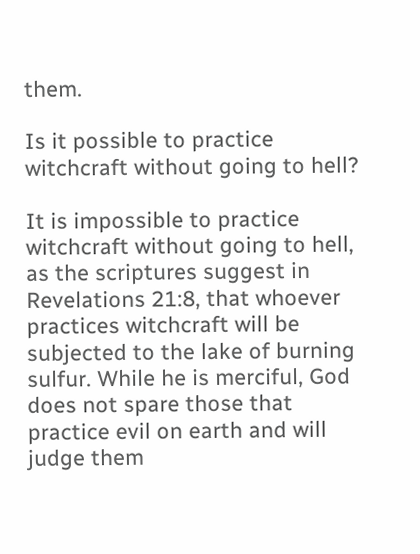them.

Is it possible to practice witchcraft without going to hell?

It is impossible to practice witchcraft without going to hell, as the scriptures suggest in Revelations 21:8, that whoever practices witchcraft will be subjected to the lake of burning sulfur. While he is merciful, God does not spare those that practice evil on earth and will judge them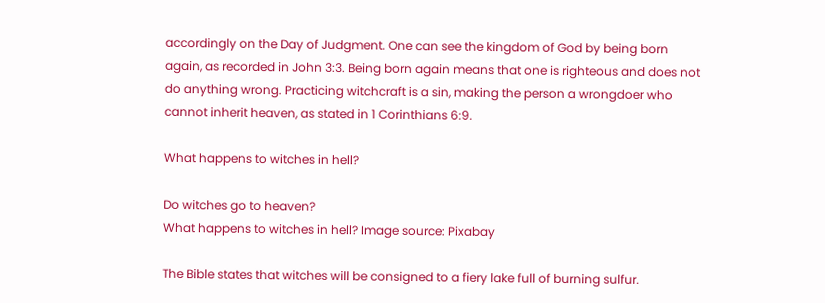accordingly on the Day of Judgment. One can see the kingdom of God by being born again, as recorded in John 3:3. Being born again means that one is righteous and does not do anything wrong. Practicing witchcraft is a sin, making the person a wrongdoer who cannot inherit heaven, as stated in 1 Corinthians 6:9.

What happens to witches in hell?

Do witches go to heaven?
What happens to witches in hell? Image source: Pixabay

The Bible states that witches will be consigned to a fiery lake full of burning sulfur.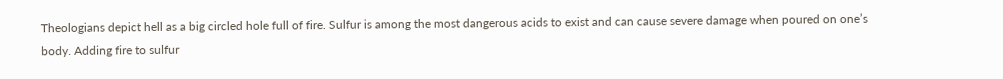Theologians depict hell as a big circled hole full of fire. Sulfur is among the most dangerous acids to exist and can cause severe damage when poured on one’s body. Adding fire to sulfur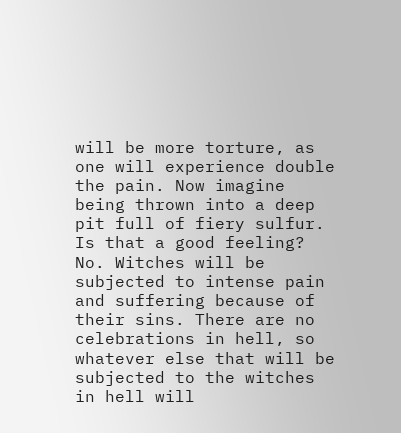will be more torture, as one will experience double the pain. Now imagine being thrown into a deep pit full of fiery sulfur. Is that a good feeling? No. Witches will be subjected to intense pain and suffering because of their sins. There are no celebrations in hell, so whatever else that will be subjected to the witches in hell will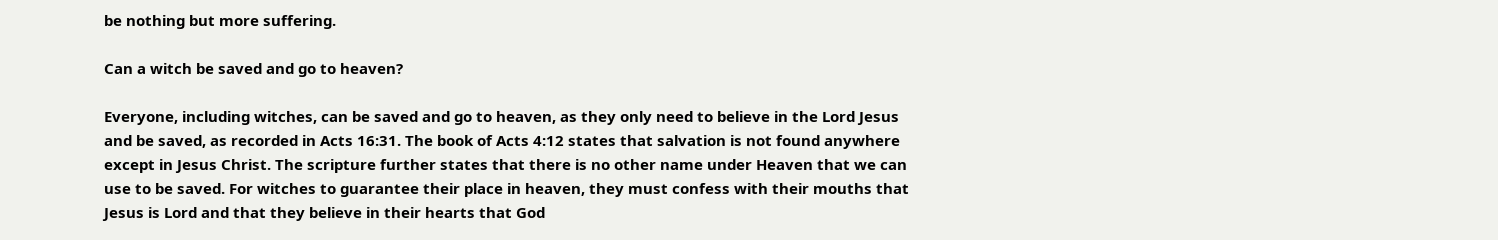be nothing but more suffering.

Can a witch be saved and go to heaven?

Everyone, including witches, can be saved and go to heaven, as they only need to believe in the Lord Jesus and be saved, as recorded in Acts 16:31. The book of Acts 4:12 states that salvation is not found anywhere except in Jesus Christ. The scripture further states that there is no other name under Heaven that we can use to be saved. For witches to guarantee their place in heaven, they must confess with their mouths that Jesus is Lord and that they believe in their hearts that God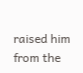raised him from the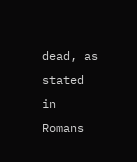dead, as stated in Romans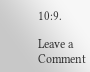10:9.

Leave a Comment